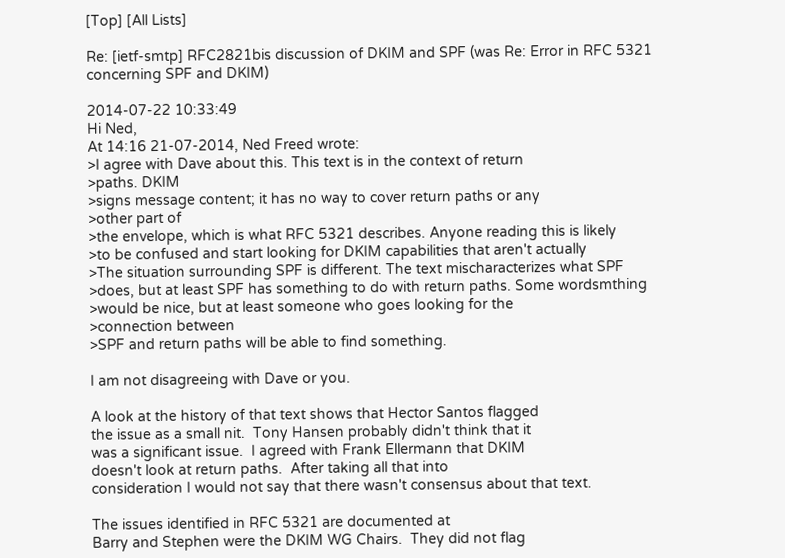[Top] [All Lists]

Re: [ietf-smtp] RFC2821bis discussion of DKIM and SPF (was Re: Error in RFC 5321 concerning SPF and DKIM)

2014-07-22 10:33:49
Hi Ned,
At 14:16 21-07-2014, Ned Freed wrote:
>I agree with Dave about this. This text is in the context of return
>paths. DKIM
>signs message content; it has no way to cover return paths or any
>other part of
>the envelope, which is what RFC 5321 describes. Anyone reading this is likely
>to be confused and start looking for DKIM capabilities that aren't actually
>The situation surrounding SPF is different. The text mischaracterizes what SPF
>does, but at least SPF has something to do with return paths. Some wordsmthing
>would be nice, but at least someone who goes looking for the
>connection between
>SPF and return paths will be able to find something.

I am not disagreeing with Dave or you.

A look at the history of that text shows that Hector Santos flagged
the issue as a small nit.  Tony Hansen probably didn't think that it
was a significant issue.  I agreed with Frank Ellermann that DKIM
doesn't look at return paths.  After taking all that into
consideration I would not say that there wasn't consensus about that text.

The issues identified in RFC 5321 are documented at
Barry and Stephen were the DKIM WG Chairs.  They did not flag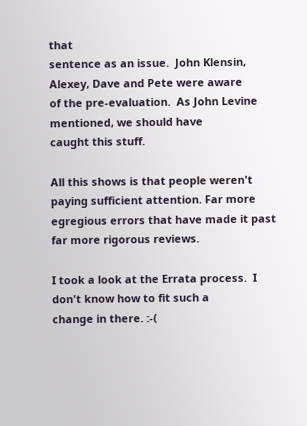that
sentence as an issue.  John Klensin, Alexey, Dave and Pete were aware
of the pre-evaluation.  As John Levine mentioned, we should have
caught this stuff.

All this shows is that people weren't paying sufficient attention. Far more
egregious errors that have made it past far more rigorous reviews.

I took a look at the Errata process.  I don't know how to fit such a
change in there. :-(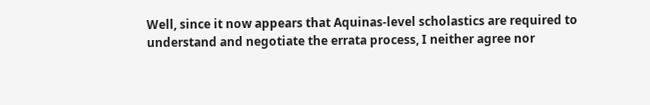Well, since it now appears that Aquinas-level scholastics are required to
understand and negotiate the errata process, I neither agree nor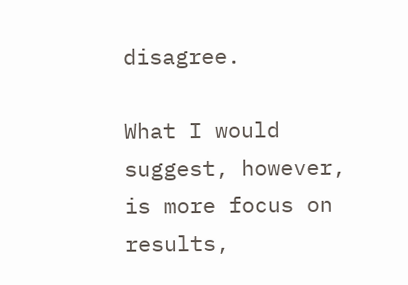disagree.

What I would suggest, however, is more focus on results,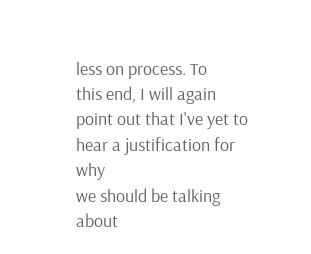less on process. To
this end, I will again point out that I've yet to hear a justification for why
we should be talking about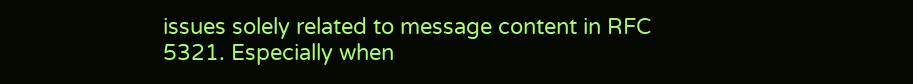issues solely related to message content in RFC
5321. Especially when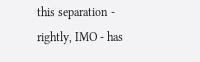this separation - rightly, IMO - has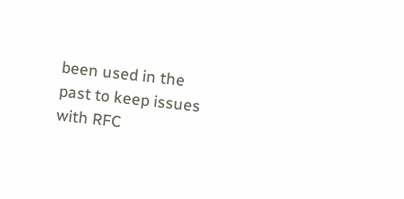been used in the
past to keep issues with RFC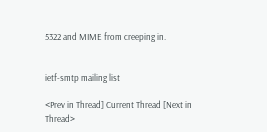5322 and MIME from creeping in.


ietf-smtp mailing list

<Prev in Thread] Current Thread [Next in Thread>